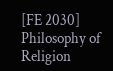[FE 2030]  Philosophy of Religion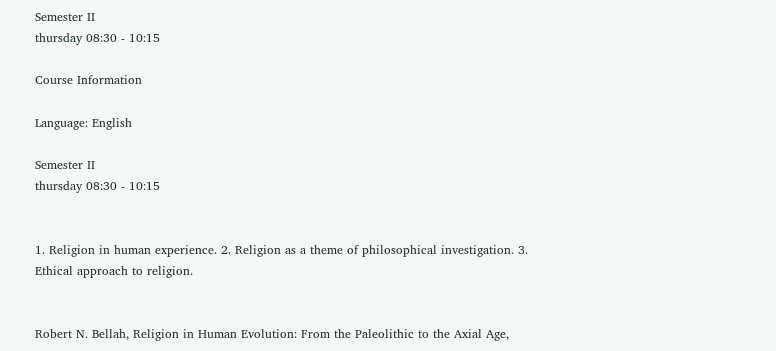Semester II
thursday 08:30 - 10:15

Course Information

Language: English

Semester II
thursday 08:30 - 10:15


1. Religion in human experience. 2. Religion as a theme of philosophical investigation. 3. Ethical approach to religion.


Robert N. Bellah, Religion in Human Evolution: From the Paleolithic to the Axial Age,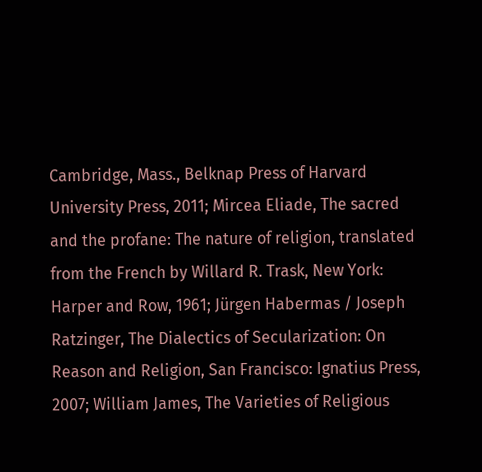Cambridge, Mass., Belknap Press of Harvard University Press, 2011; Mircea Eliade, The sacred and the profane: The nature of religion, translated from the French by Willard R. Trask, New York: Harper and Row, 1961; Jürgen Habermas / Joseph Ratzinger, The Dialectics of Secularization: On Reason and Religion, San Francisco: Ignatius Press, 2007; William James, The Varieties of Religious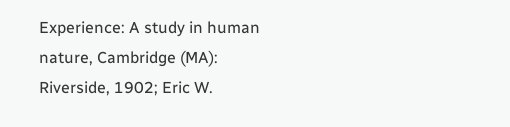Experience: A study in human nature, Cambridge (MA): Riverside, 1902; Eric W.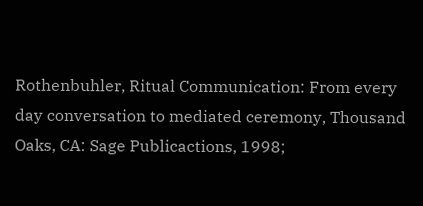Rothenbuhler, Ritual Communication: From every day conversation to mediated ceremony, Thousand Oaks, CA: Sage Publicactions, 1998;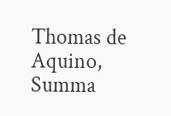Thomas de Aquino, Summa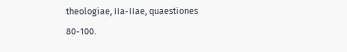theologiae, IIa-IIae, quaestiones 80-100.